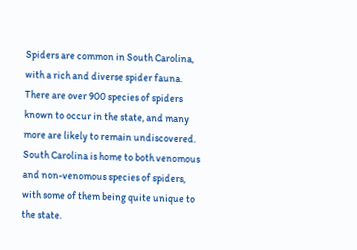Spiders are common in South Carolina, with a rich and diverse spider fauna. There are over 900 species of spiders known to occur in the state, and many more are likely to remain undiscovered. South Carolina is home to both venomous and non-venomous species of spiders, with some of them being quite unique to the state.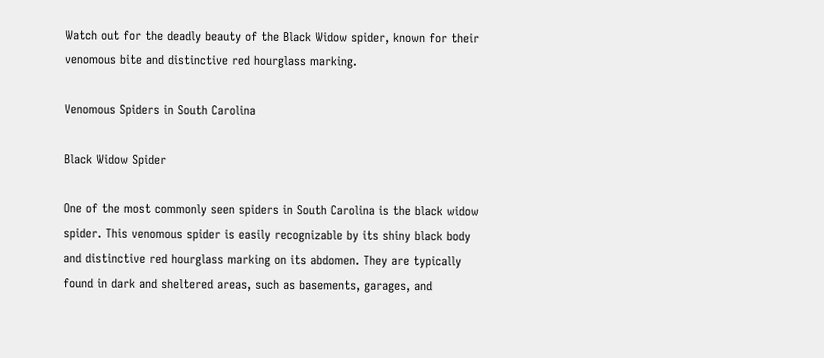Watch out for the deadly beauty of the Black Widow spider, known for their venomous bite and distinctive red hourglass marking.

Venomous Spiders in South Carolina

Black Widow Spider

One of the most commonly seen spiders in South Carolina is the black widow spider. This venomous spider is easily recognizable by its shiny black body and distinctive red hourglass marking on its abdomen. They are typically found in dark and sheltered areas, such as basements, garages, and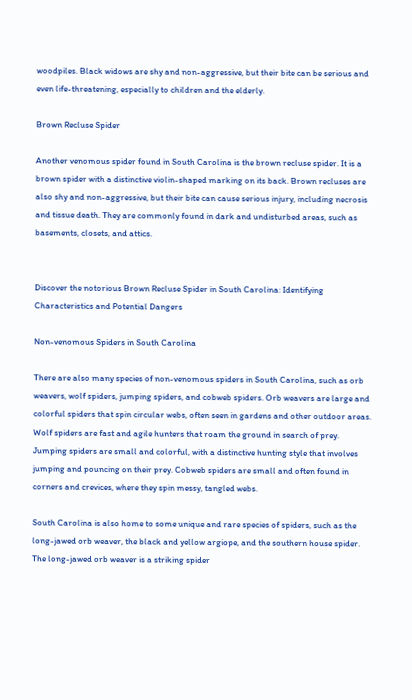woodpiles. Black widows are shy and non-aggressive, but their bite can be serious and even life-threatening, especially to children and the elderly.

Brown Recluse Spider

Another venomous spider found in South Carolina is the brown recluse spider. It is a brown spider with a distinctive violin-shaped marking on its back. Brown recluses are also shy and non-aggressive, but their bite can cause serious injury, including necrosis and tissue death. They are commonly found in dark and undisturbed areas, such as basements, closets, and attics.


Discover the notorious Brown Recluse Spider in South Carolina: Identifying Characteristics and Potential Dangers

Non-venomous Spiders in South Carolina

There are also many species of non-venomous spiders in South Carolina, such as orb weavers, wolf spiders, jumping spiders, and cobweb spiders. Orb weavers are large and colorful spiders that spin circular webs, often seen in gardens and other outdoor areas. Wolf spiders are fast and agile hunters that roam the ground in search of prey. Jumping spiders are small and colorful, with a distinctive hunting style that involves jumping and pouncing on their prey. Cobweb spiders are small and often found in corners and crevices, where they spin messy, tangled webs.

South Carolina is also home to some unique and rare species of spiders, such as the long-jawed orb weaver, the black and yellow argiope, and the southern house spider. The long-jawed orb weaver is a striking spider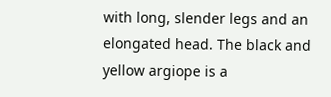with long, slender legs and an elongated head. The black and yellow argiope is a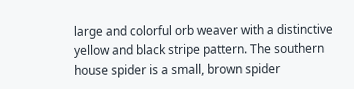large and colorful orb weaver with a distinctive yellow and black stripe pattern. The southern house spider is a small, brown spider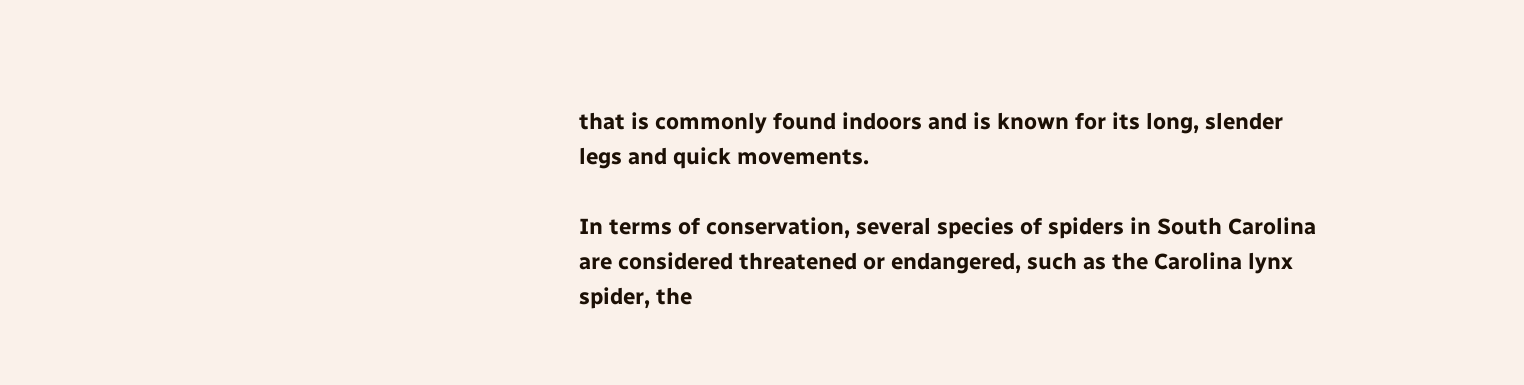that is commonly found indoors and is known for its long, slender legs and quick movements.

In terms of conservation, several species of spiders in South Carolina are considered threatened or endangered, such as the Carolina lynx spider, the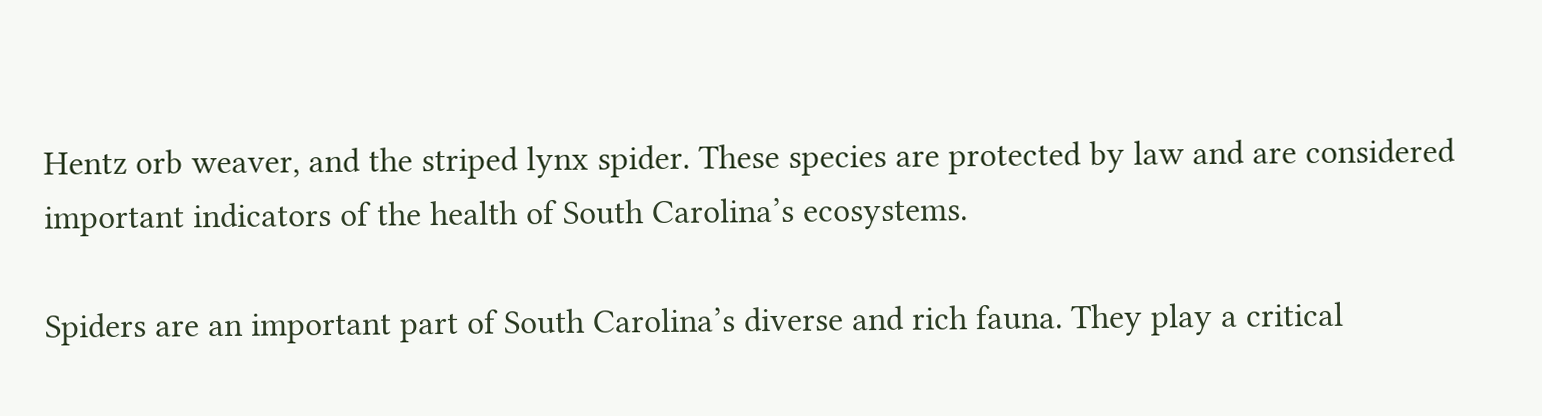Hentz orb weaver, and the striped lynx spider. These species are protected by law and are considered important indicators of the health of South Carolina’s ecosystems.

Spiders are an important part of South Carolina’s diverse and rich fauna. They play a critical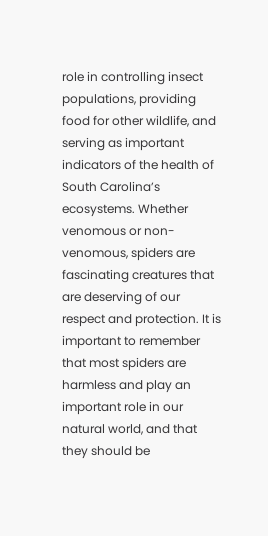role in controlling insect populations, providing food for other wildlife, and serving as important indicators of the health of South Carolina’s ecosystems. Whether venomous or non-venomous, spiders are fascinating creatures that are deserving of our respect and protection. It is important to remember that most spiders are harmless and play an important role in our natural world, and that they should be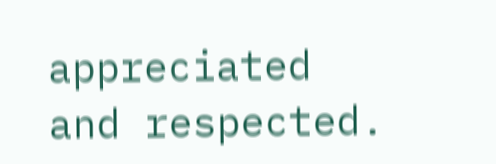appreciated and respected.